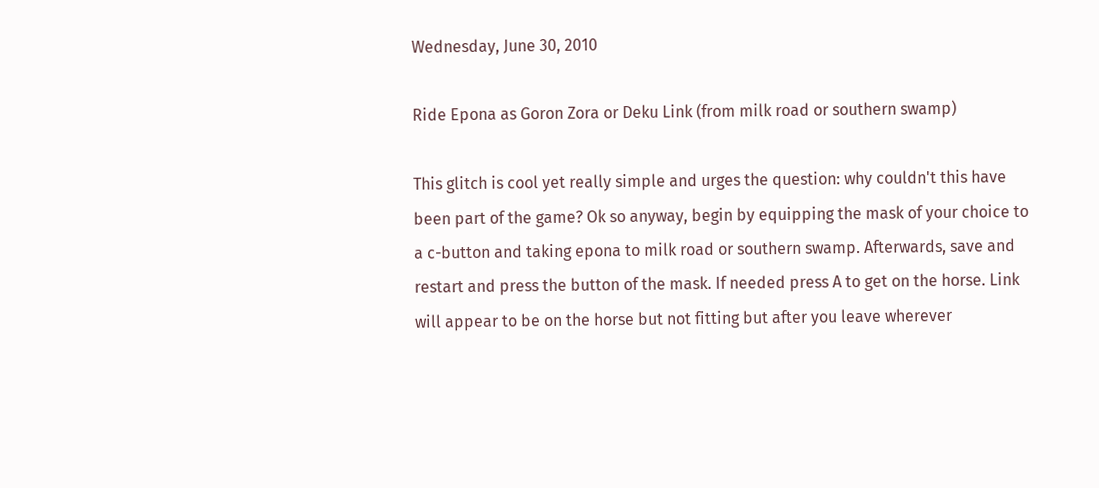Wednesday, June 30, 2010

Ride Epona as Goron Zora or Deku Link (from milk road or southern swamp)

This glitch is cool yet really simple and urges the question: why couldn't this have been part of the game? Ok so anyway, begin by equipping the mask of your choice to a c-button and taking epona to milk road or southern swamp. Afterwards, save and restart and press the button of the mask. If needed press A to get on the horse. Link will appear to be on the horse but not fitting but after you leave wherever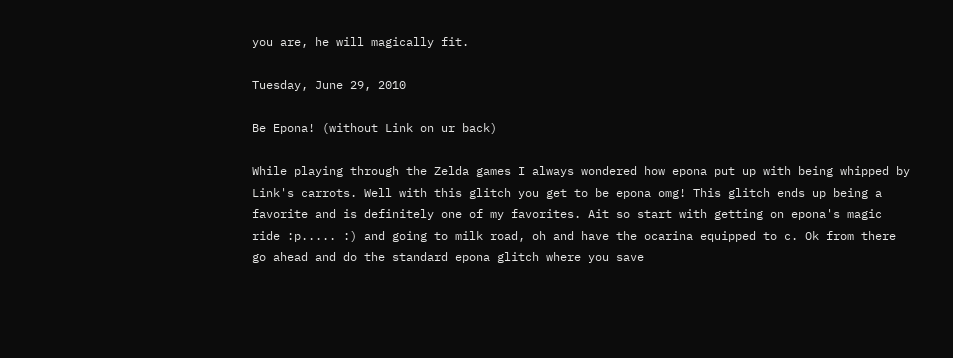you are, he will magically fit.

Tuesday, June 29, 2010

Be Epona! (without Link on ur back)

While playing through the Zelda games I always wondered how epona put up with being whipped by Link's carrots. Well with this glitch you get to be epona omg! This glitch ends up being a favorite and is definitely one of my favorites. Ait so start with getting on epona's magic ride :p..... :) and going to milk road, oh and have the ocarina equipped to c. Ok from there go ahead and do the standard epona glitch where you save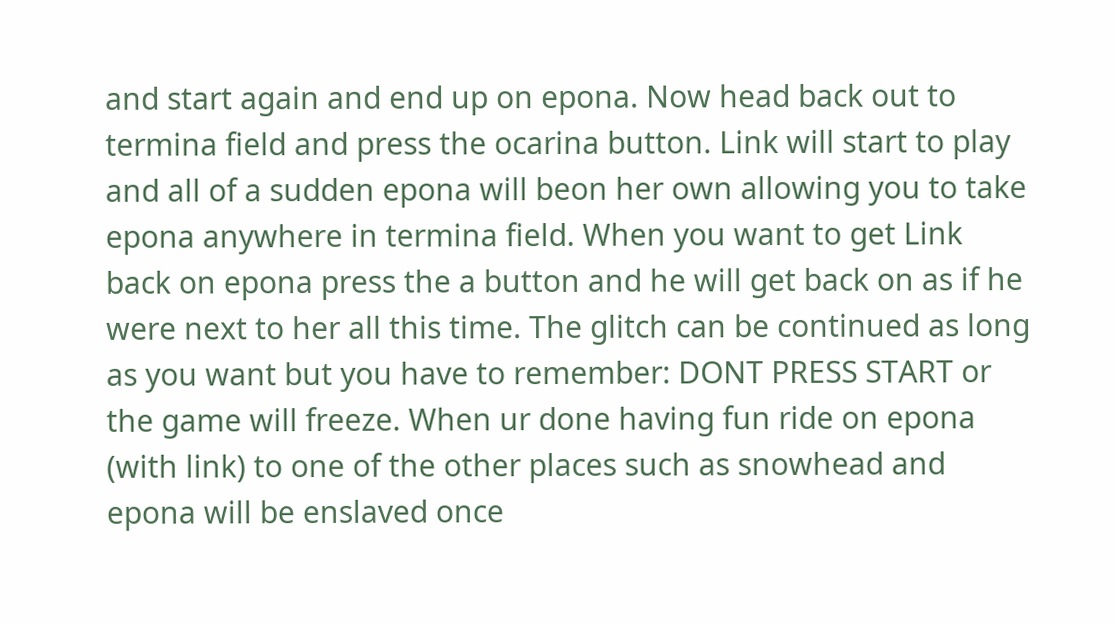and start again and end up on epona. Now head back out to termina field and press the ocarina button. Link will start to play and all of a sudden epona will beon her own allowing you to take epona anywhere in termina field. When you want to get Link back on epona press the a button and he will get back on as if he were next to her all this time. The glitch can be continued as long as you want but you have to remember: DONT PRESS START or the game will freeze. When ur done having fun ride on epona (with link) to one of the other places such as snowhead and epona will be enslaved once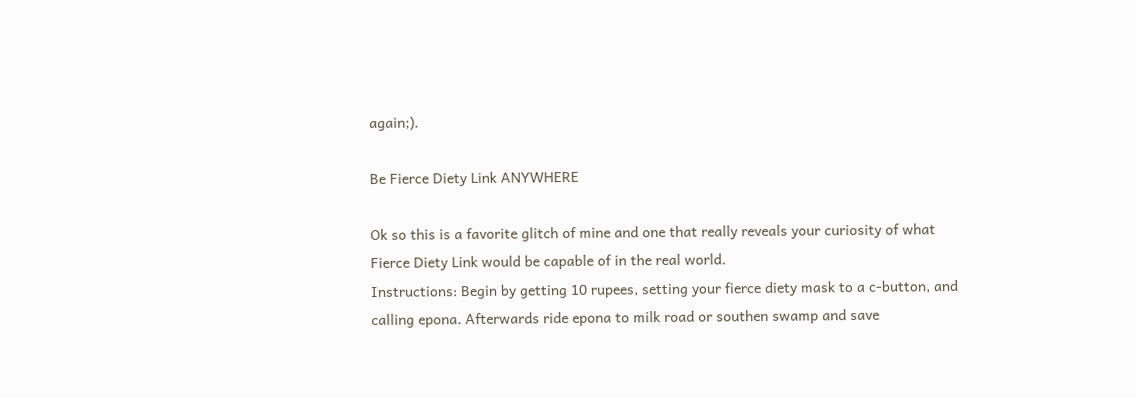again;).

Be Fierce Diety Link ANYWHERE

Ok so this is a favorite glitch of mine and one that really reveals your curiosity of what Fierce Diety Link would be capable of in the real world.
Instructions: Begin by getting 10 rupees, setting your fierce diety mask to a c-button, and calling epona. Afterwards ride epona to milk road or southen swamp and save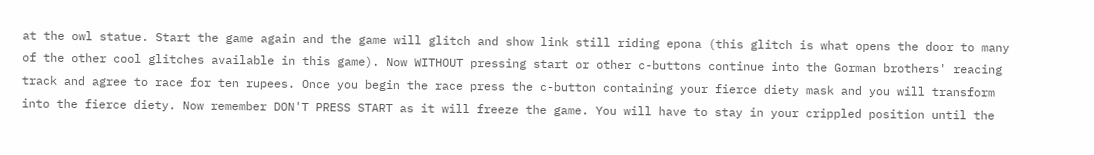at the owl statue. Start the game again and the game will glitch and show link still riding epona (this glitch is what opens the door to many of the other cool glitches available in this game). Now WITHOUT pressing start or other c-buttons continue into the Gorman brothers' reacing track and agree to race for ten rupees. Once you begin the race press the c-button containing your fierce diety mask and you will transform into the fierce diety. Now remember DON'T PRESS START as it will freeze the game. You will have to stay in your crippled position until the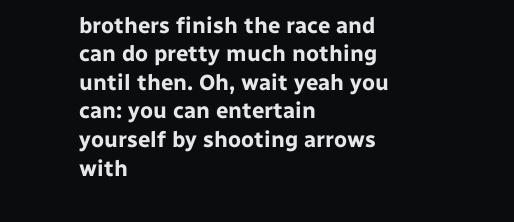brothers finish the race and can do pretty much nothing until then. Oh, wait yeah you can: you can entertain yourself by shooting arrows with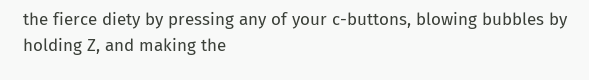the fierce diety by pressing any of your c-buttons, blowing bubbles by holding Z, and making the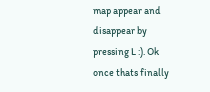map appear and disappear by pressing L :). Ok once thats finally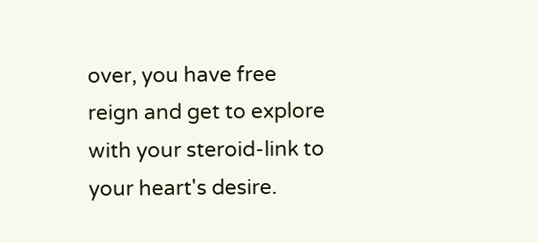over, you have free reign and get to explore with your steroid-link to your heart's desire.